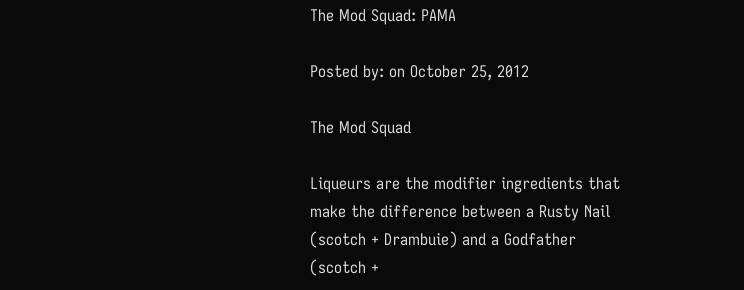The Mod Squad: PAMA

Posted by: on October 25, 2012

The Mod Squad

Liqueurs are the modifier ingredients that make the difference between a Rusty Nail (scotch + Drambuie) and a Godfather (scotch +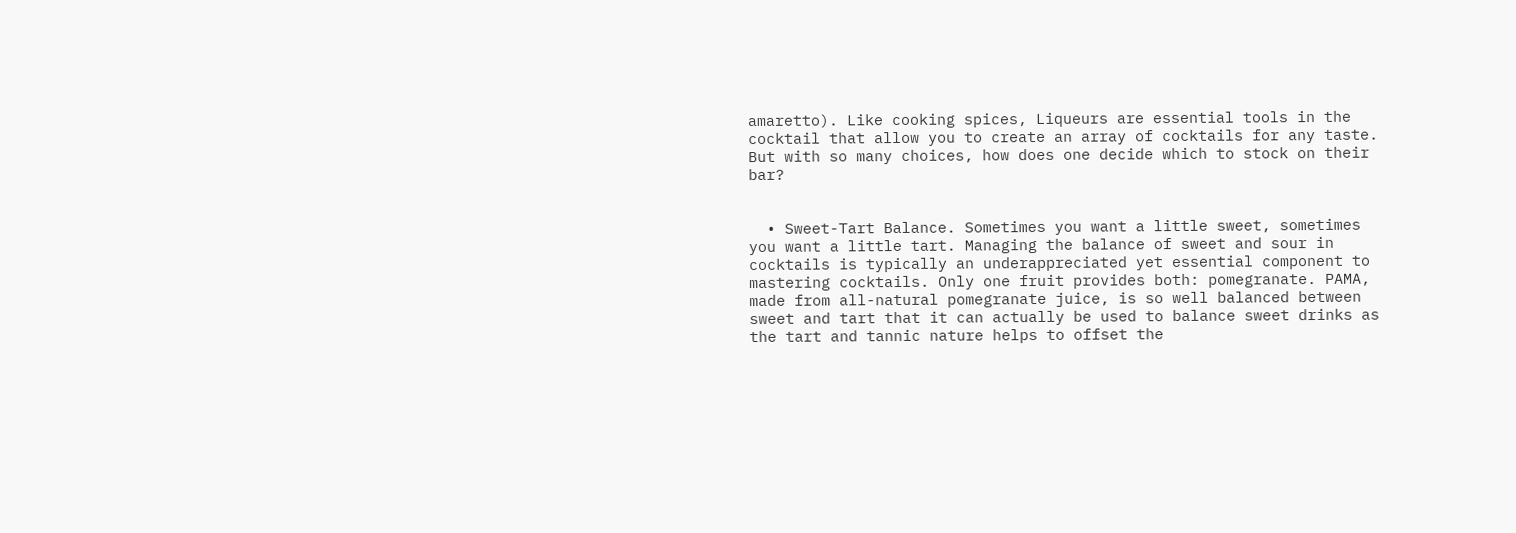amaretto). Like cooking spices, Liqueurs are essential tools in the cocktail that allow you to create an array of cocktails for any taste. But with so many choices, how does one decide which to stock on their bar?


  • Sweet-Tart Balance. Sometimes you want a little sweet, sometimes you want a little tart. Managing the balance of sweet and sour in cocktails is typically an underappreciated yet essential component to mastering cocktails. Only one fruit provides both: pomegranate. PAMA, made from all-natural pomegranate juice, is so well balanced between sweet and tart that it can actually be used to balance sweet drinks as the tart and tannic nature helps to offset the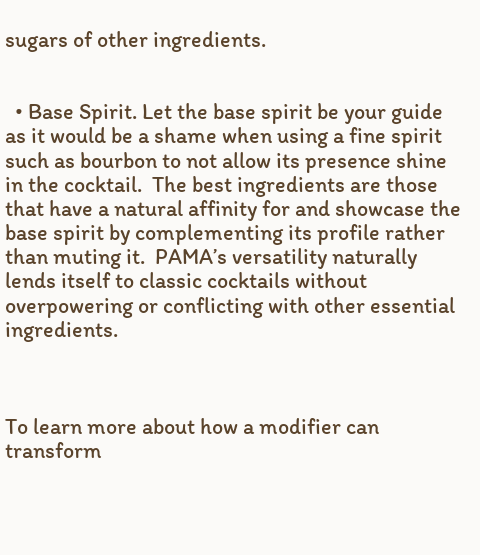sugars of other ingredients.


  • Base Spirit. Let the base spirit be your guide as it would be a shame when using a fine spirit such as bourbon to not allow its presence shine in the cocktail.  The best ingredients are those that have a natural affinity for and showcase the base spirit by complementing its profile rather than muting it.  PAMA’s versatility naturally lends itself to classic cocktails without overpowering or conflicting with other essential ingredients.



To learn more about how a modifier can transform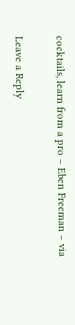cocktails, learn from a pro – Eben Freeman – via

Leave a Reply